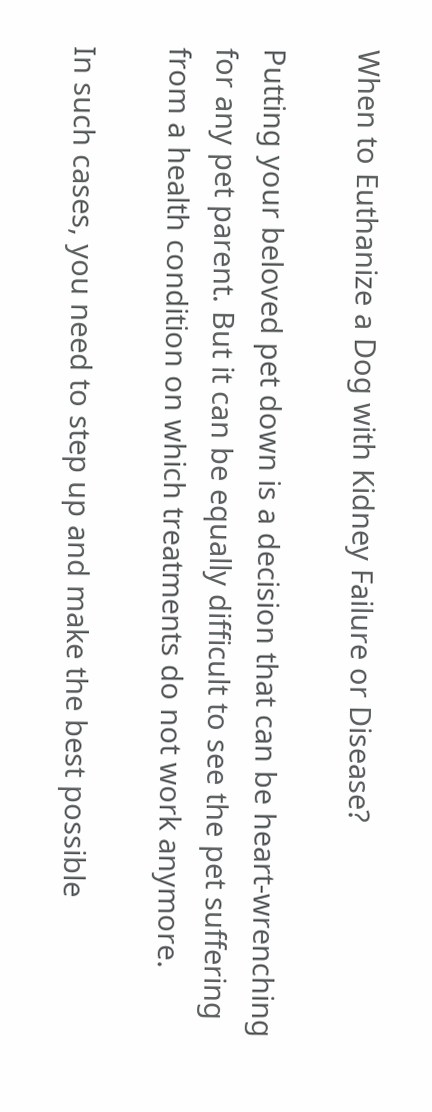When to Euthanize a Dog with Kidney Failure or Disease?

Putting your beloved pet down is a decision that can be heart-wrenching for any pet parent. But it can be equally difficult to see the pet suffering from a health condition on which treatments do not work anymore.

In such cases, you need to step up and make the best possible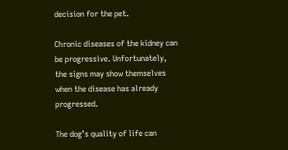decision for the pet.

Chronic diseases of the kidney can be progressive. Unfortunately, the signs may show themselves when the disease has already progressed.

The dog’s quality of life can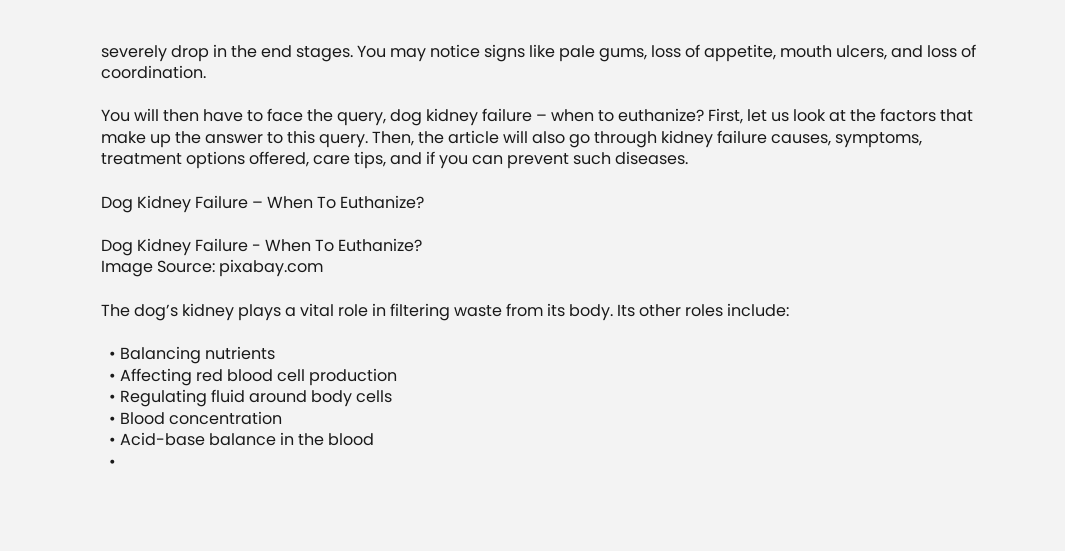severely drop in the end stages. You may notice signs like pale gums, loss of appetite, mouth ulcers, and loss of coordination.

You will then have to face the query, dog kidney failure – when to euthanize? First, let us look at the factors that make up the answer to this query. Then, the article will also go through kidney failure causes, symptoms, treatment options offered, care tips, and if you can prevent such diseases.

Dog Kidney Failure – When To Euthanize?

Dog Kidney Failure - When To Euthanize?
Image Source: pixabay.com

The dog’s kidney plays a vital role in filtering waste from its body. Its other roles include:

  • Balancing nutrients
  • Affecting red blood cell production
  • Regulating fluid around body cells
  • Blood concentration
  • Acid-base balance in the blood
  •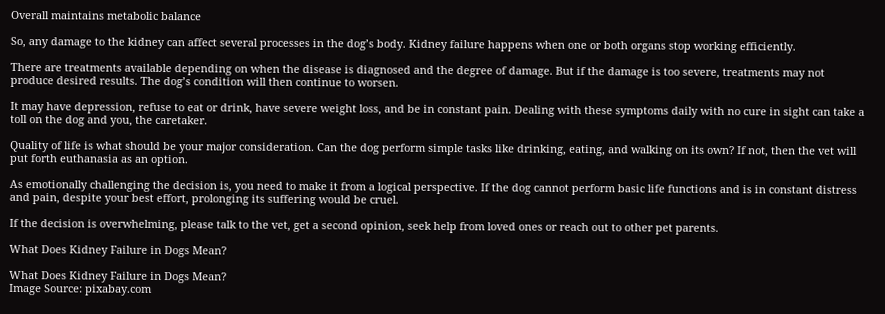Overall maintains metabolic balance

So, any damage to the kidney can affect several processes in the dog’s body. Kidney failure happens when one or both organs stop working efficiently.

There are treatments available depending on when the disease is diagnosed and the degree of damage. But if the damage is too severe, treatments may not produce desired results. The dog’s condition will then continue to worsen.

It may have depression, refuse to eat or drink, have severe weight loss, and be in constant pain. Dealing with these symptoms daily with no cure in sight can take a toll on the dog and you, the caretaker.

Quality of life is what should be your major consideration. Can the dog perform simple tasks like drinking, eating, and walking on its own? If not, then the vet will put forth euthanasia as an option.

As emotionally challenging the decision is, you need to make it from a logical perspective. If the dog cannot perform basic life functions and is in constant distress and pain, despite your best effort, prolonging its suffering would be cruel.

If the decision is overwhelming, please talk to the vet, get a second opinion, seek help from loved ones or reach out to other pet parents.

What Does Kidney Failure in Dogs Mean?

What Does Kidney Failure in Dogs Mean?
Image Source: pixabay.com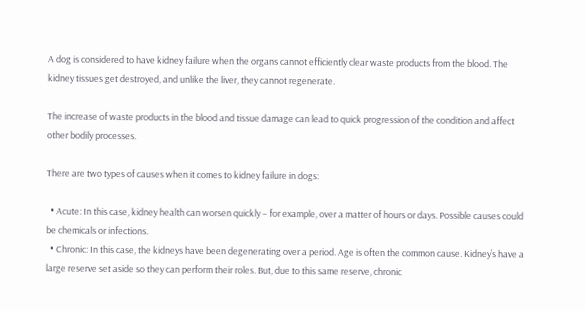A dog is considered to have kidney failure when the organs cannot efficiently clear waste products from the blood. The kidney tissues get destroyed, and unlike the liver, they cannot regenerate.

The increase of waste products in the blood and tissue damage can lead to quick progression of the condition and affect other bodily processes.

There are two types of causes when it comes to kidney failure in dogs:

  • Acute: In this case, kidney health can worsen quickly – for example, over a matter of hours or days. Possible causes could be chemicals or infections.
  • Chronic: In this case, the kidneys have been degenerating over a period. Age is often the common cause. Kidney’s have a large reserve set aside so they can perform their roles. But, due to this same reserve, chronic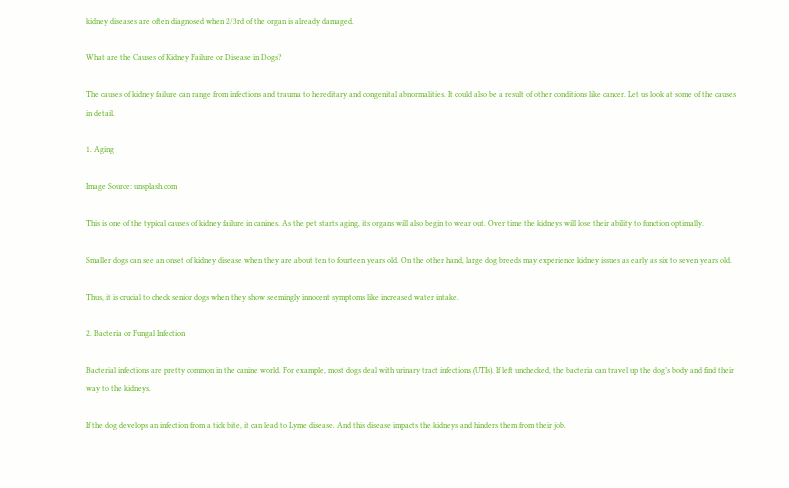kidney diseases are often diagnosed when 2/3rd of the organ is already damaged.

What are the Causes of Kidney Failure or Disease in Dogs?

The causes of kidney failure can range from infections and trauma to hereditary and congenital abnormalities. It could also be a result of other conditions like cancer. Let us look at some of the causes in detail.

1. Aging

Image Source: unsplash.com

This is one of the typical causes of kidney failure in canines. As the pet starts aging, its organs will also begin to wear out. Over time the kidneys will lose their ability to function optimally.

Smaller dogs can see an onset of kidney disease when they are about ten to fourteen years old. On the other hand, large dog breeds may experience kidney issues as early as six to seven years old.

Thus, it is crucial to check senior dogs when they show seemingly innocent symptoms like increased water intake.

2. Bacteria or Fungal Infection

Bacterial infections are pretty common in the canine world. For example, most dogs deal with urinary tract infections (UTIs). If left unchecked, the bacteria can travel up the dog’s body and find their way to the kidneys.

If the dog develops an infection from a tick bite, it can lead to Lyme disease. And this disease impacts the kidneys and hinders them from their job.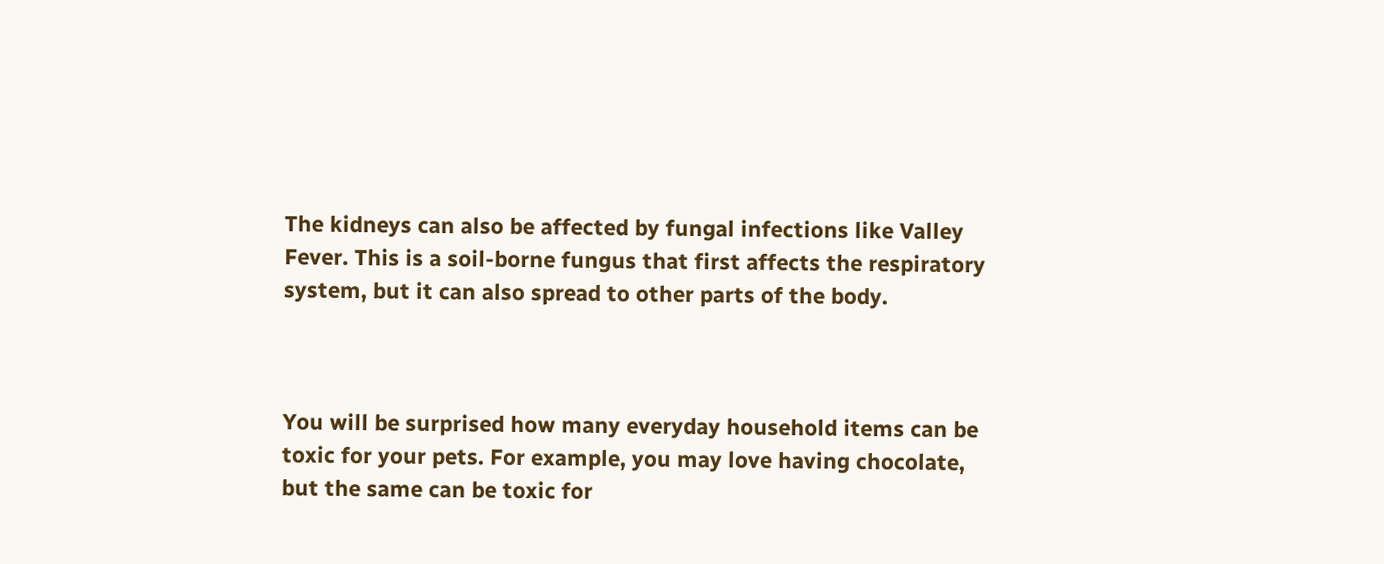The kidneys can also be affected by fungal infections like Valley Fever. This is a soil-borne fungus that first affects the respiratory system, but it can also spread to other parts of the body.



You will be surprised how many everyday household items can be toxic for your pets. For example, you may love having chocolate, but the same can be toxic for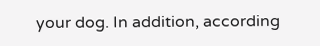your dog. In addition, according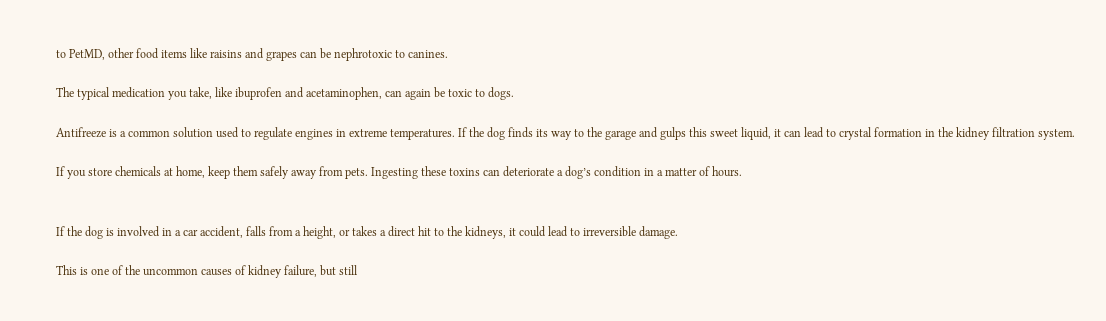to PetMD, other food items like raisins and grapes can be nephrotoxic to canines.

The typical medication you take, like ibuprofen and acetaminophen, can again be toxic to dogs.

Antifreeze is a common solution used to regulate engines in extreme temperatures. If the dog finds its way to the garage and gulps this sweet liquid, it can lead to crystal formation in the kidney filtration system.

If you store chemicals at home, keep them safely away from pets. Ingesting these toxins can deteriorate a dog’s condition in a matter of hours.


If the dog is involved in a car accident, falls from a height, or takes a direct hit to the kidneys, it could lead to irreversible damage.

This is one of the uncommon causes of kidney failure, but still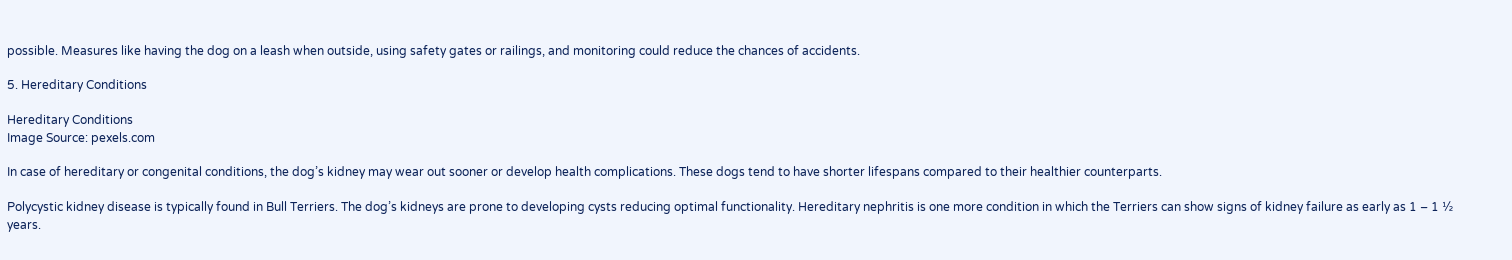possible. Measures like having the dog on a leash when outside, using safety gates or railings, and monitoring could reduce the chances of accidents.

5. Hereditary Conditions

Hereditary Conditions
Image Source: pexels.com

In case of hereditary or congenital conditions, the dog’s kidney may wear out sooner or develop health complications. These dogs tend to have shorter lifespans compared to their healthier counterparts.

Polycystic kidney disease is typically found in Bull Terriers. The dog’s kidneys are prone to developing cysts reducing optimal functionality. Hereditary nephritis is one more condition in which the Terriers can show signs of kidney failure as early as 1 – 1 ½ years.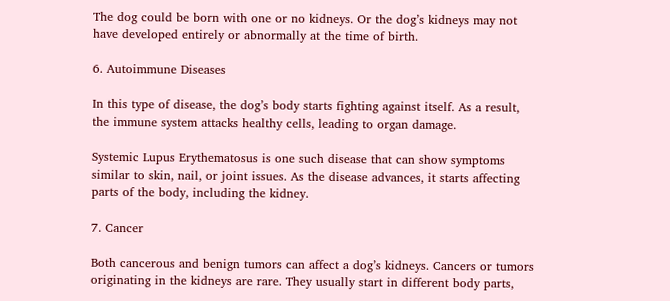The dog could be born with one or no kidneys. Or the dog’s kidneys may not have developed entirely or abnormally at the time of birth.

6. Autoimmune Diseases

In this type of disease, the dog’s body starts fighting against itself. As a result, the immune system attacks healthy cells, leading to organ damage.

Systemic Lupus Erythematosus is one such disease that can show symptoms similar to skin, nail, or joint issues. As the disease advances, it starts affecting parts of the body, including the kidney.

7. Cancer

Both cancerous and benign tumors can affect a dog’s kidneys. Cancers or tumors originating in the kidneys are rare. They usually start in different body parts,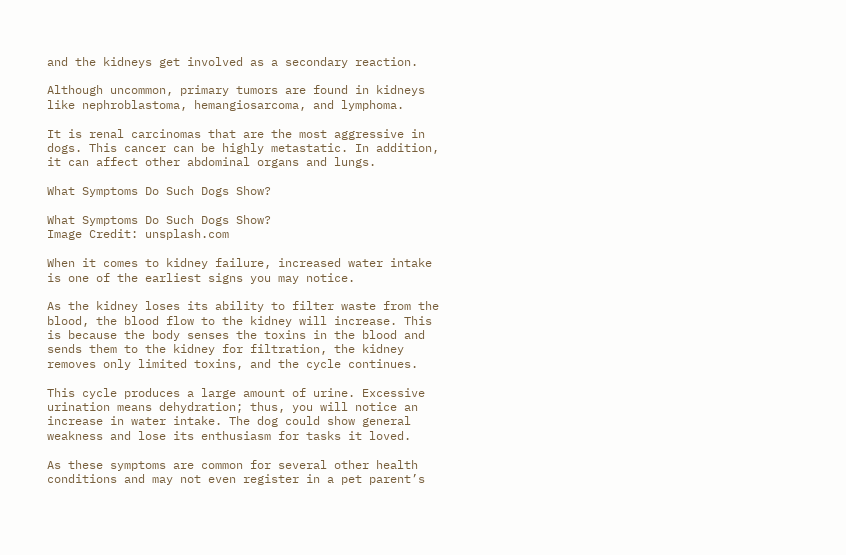and the kidneys get involved as a secondary reaction.

Although uncommon, primary tumors are found in kidneys like nephroblastoma, hemangiosarcoma, and lymphoma.

It is renal carcinomas that are the most aggressive in dogs. This cancer can be highly metastatic. In addition, it can affect other abdominal organs and lungs.

What Symptoms Do Such Dogs Show?

What Symptoms Do Such Dogs Show?
Image Credit: unsplash.com

When it comes to kidney failure, increased water intake is one of the earliest signs you may notice.

As the kidney loses its ability to filter waste from the blood, the blood flow to the kidney will increase. This is because the body senses the toxins in the blood and sends them to the kidney for filtration, the kidney removes only limited toxins, and the cycle continues.

This cycle produces a large amount of urine. Excessive urination means dehydration; thus, you will notice an increase in water intake. The dog could show general weakness and lose its enthusiasm for tasks it loved.

As these symptoms are common for several other health conditions and may not even register in a pet parent’s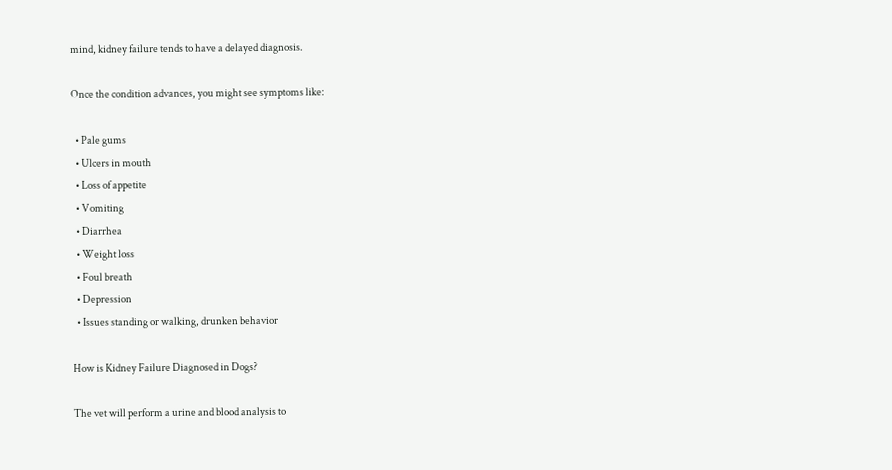mind, kidney failure tends to have a delayed diagnosis.

Once the condition advances, you might see symptoms like:

  • Pale gums
  • Ulcers in mouth
  • Loss of appetite
  • Vomiting
  • Diarrhea
  • Weight loss
  • Foul breath
  • Depression
  • Issues standing or walking, drunken behavior

How is Kidney Failure Diagnosed in Dogs?

The vet will perform a urine and blood analysis to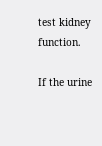test kidney function.

If the urine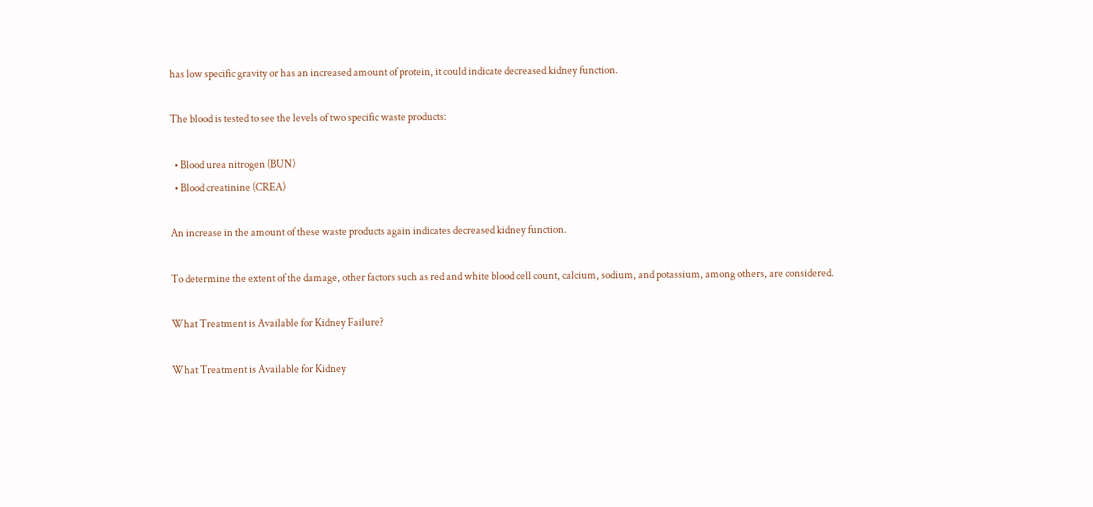has low specific gravity or has an increased amount of protein, it could indicate decreased kidney function.

The blood is tested to see the levels of two specific waste products:

  • Blood urea nitrogen (BUN)
  • Blood creatinine (CREA)

An increase in the amount of these waste products again indicates decreased kidney function.

To determine the extent of the damage, other factors such as red and white blood cell count, calcium, sodium, and potassium, among others, are considered.

What Treatment is Available for Kidney Failure?

What Treatment is Available for Kidney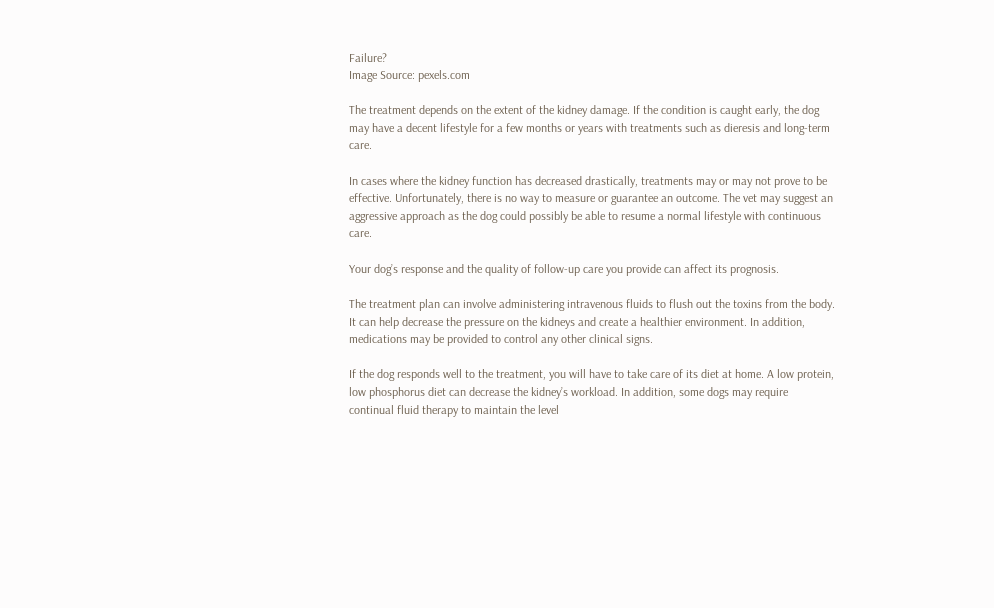Failure?
Image Source: pexels.com

The treatment depends on the extent of the kidney damage. If the condition is caught early, the dog may have a decent lifestyle for a few months or years with treatments such as dieresis and long-term care.

In cases where the kidney function has decreased drastically, treatments may or may not prove to be effective. Unfortunately, there is no way to measure or guarantee an outcome. The vet may suggest an aggressive approach as the dog could possibly be able to resume a normal lifestyle with continuous care.

Your dog’s response and the quality of follow-up care you provide can affect its prognosis.

The treatment plan can involve administering intravenous fluids to flush out the toxins from the body. It can help decrease the pressure on the kidneys and create a healthier environment. In addition, medications may be provided to control any other clinical signs.

If the dog responds well to the treatment, you will have to take care of its diet at home. A low protein, low phosphorus diet can decrease the kidney’s workload. In addition, some dogs may require continual fluid therapy to maintain the level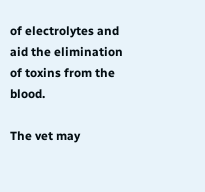of electrolytes and aid the elimination of toxins from the blood.

The vet may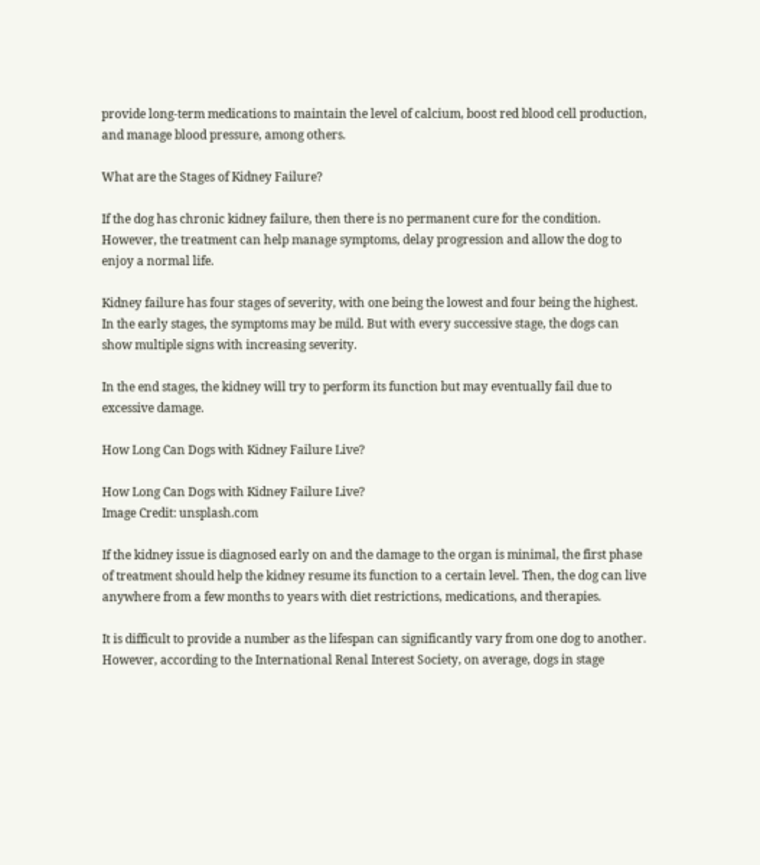provide long-term medications to maintain the level of calcium, boost red blood cell production, and manage blood pressure, among others.

What are the Stages of Kidney Failure?

If the dog has chronic kidney failure, then there is no permanent cure for the condition. However, the treatment can help manage symptoms, delay progression and allow the dog to enjoy a normal life.

Kidney failure has four stages of severity, with one being the lowest and four being the highest. In the early stages, the symptoms may be mild. But with every successive stage, the dogs can show multiple signs with increasing severity.

In the end stages, the kidney will try to perform its function but may eventually fail due to excessive damage.

How Long Can Dogs with Kidney Failure Live?

How Long Can Dogs with Kidney Failure Live?
Image Credit: unsplash.com

If the kidney issue is diagnosed early on and the damage to the organ is minimal, the first phase of treatment should help the kidney resume its function to a certain level. Then, the dog can live anywhere from a few months to years with diet restrictions, medications, and therapies.

It is difficult to provide a number as the lifespan can significantly vary from one dog to another. However, according to the International Renal Interest Society, on average, dogs in stage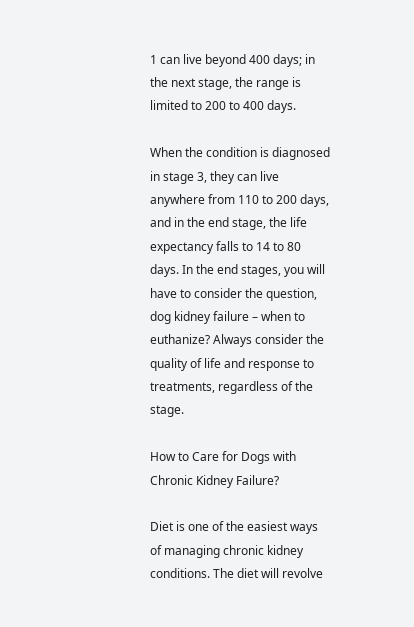1 can live beyond 400 days; in the next stage, the range is limited to 200 to 400 days.

When the condition is diagnosed in stage 3, they can live anywhere from 110 to 200 days, and in the end stage, the life expectancy falls to 14 to 80 days. In the end stages, you will have to consider the question, dog kidney failure – when to euthanize? Always consider the quality of life and response to treatments, regardless of the stage.

How to Care for Dogs with Chronic Kidney Failure?

Diet is one of the easiest ways of managing chronic kidney conditions. The diet will revolve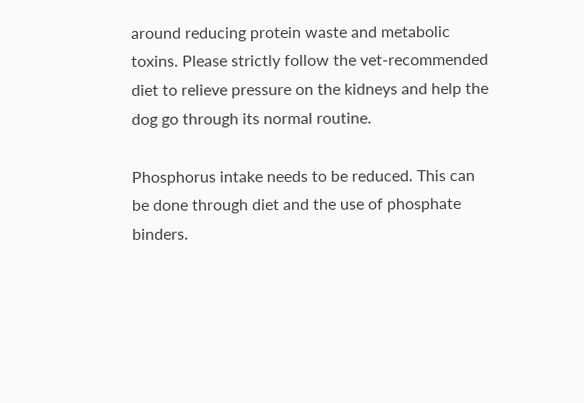around reducing protein waste and metabolic toxins. Please strictly follow the vet-recommended diet to relieve pressure on the kidneys and help the dog go through its normal routine.

Phosphorus intake needs to be reduced. This can be done through diet and the use of phosphate binders.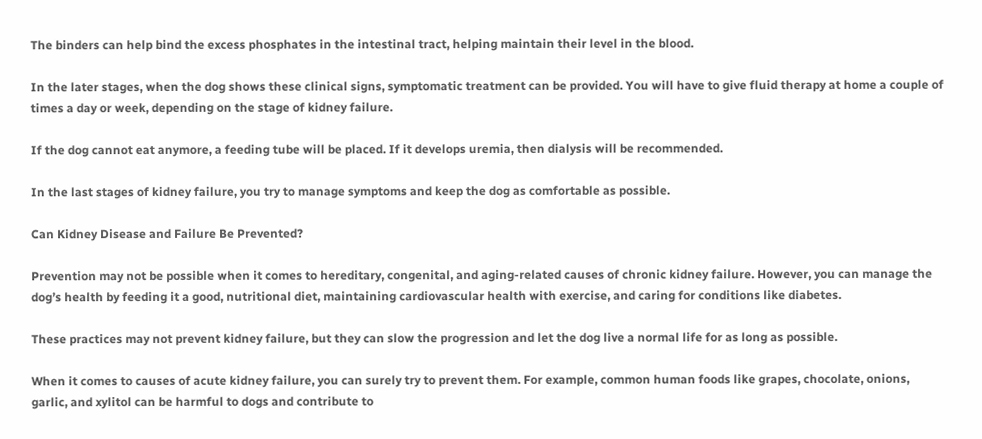The binders can help bind the excess phosphates in the intestinal tract, helping maintain their level in the blood.

In the later stages, when the dog shows these clinical signs, symptomatic treatment can be provided. You will have to give fluid therapy at home a couple of times a day or week, depending on the stage of kidney failure.

If the dog cannot eat anymore, a feeding tube will be placed. If it develops uremia, then dialysis will be recommended.

In the last stages of kidney failure, you try to manage symptoms and keep the dog as comfortable as possible.

Can Kidney Disease and Failure Be Prevented?

Prevention may not be possible when it comes to hereditary, congenital, and aging-related causes of chronic kidney failure. However, you can manage the dog’s health by feeding it a good, nutritional diet, maintaining cardiovascular health with exercise, and caring for conditions like diabetes.

These practices may not prevent kidney failure, but they can slow the progression and let the dog live a normal life for as long as possible.

When it comes to causes of acute kidney failure, you can surely try to prevent them. For example, common human foods like grapes, chocolate, onions, garlic, and xylitol can be harmful to dogs and contribute to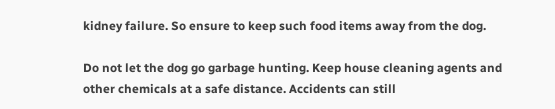kidney failure. So ensure to keep such food items away from the dog.

Do not let the dog go garbage hunting. Keep house cleaning agents and other chemicals at a safe distance. Accidents can still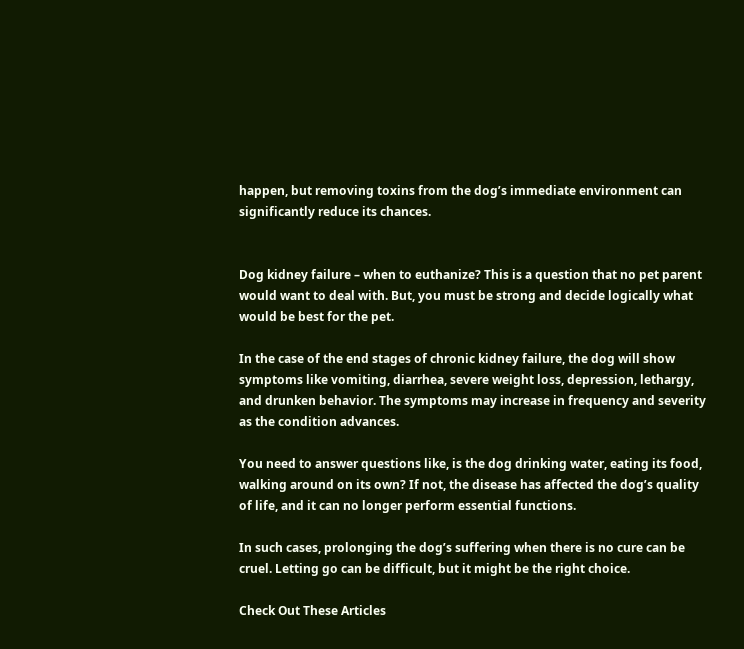happen, but removing toxins from the dog’s immediate environment can significantly reduce its chances.


Dog kidney failure – when to euthanize? This is a question that no pet parent would want to deal with. But, you must be strong and decide logically what would be best for the pet.

In the case of the end stages of chronic kidney failure, the dog will show symptoms like vomiting, diarrhea, severe weight loss, depression, lethargy, and drunken behavior. The symptoms may increase in frequency and severity as the condition advances.

You need to answer questions like, is the dog drinking water, eating its food, walking around on its own? If not, the disease has affected the dog’s quality of life, and it can no longer perform essential functions.

In such cases, prolonging the dog’s suffering when there is no cure can be cruel. Letting go can be difficult, but it might be the right choice.

Check Out These Articles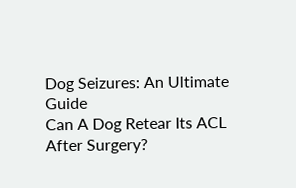Dog Seizures: An Ultimate Guide
Can A Dog Retear Its ACL After Surgery?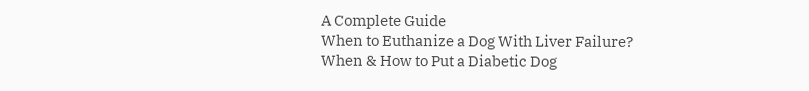A Complete Guide
When to Euthanize a Dog With Liver Failure?
When & How to Put a Diabetic Dog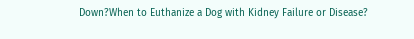Down?When to Euthanize a Dog with Kidney Failure or Disease?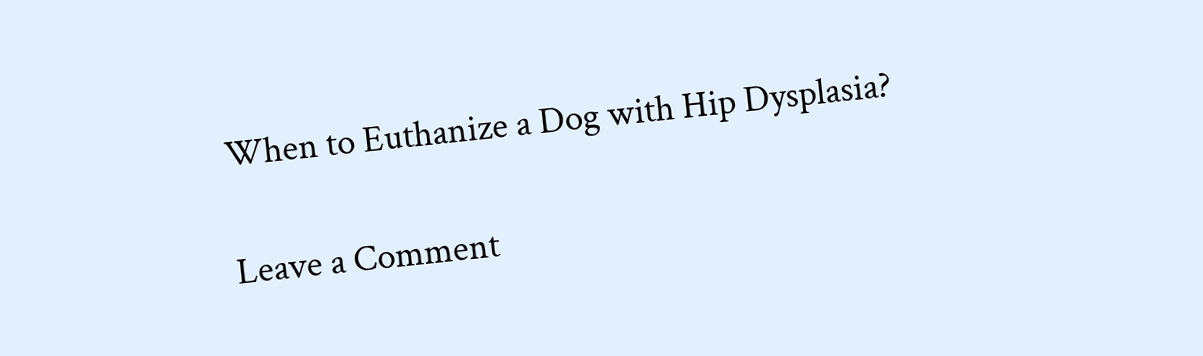When to Euthanize a Dog with Hip Dysplasia?

Leave a Comment